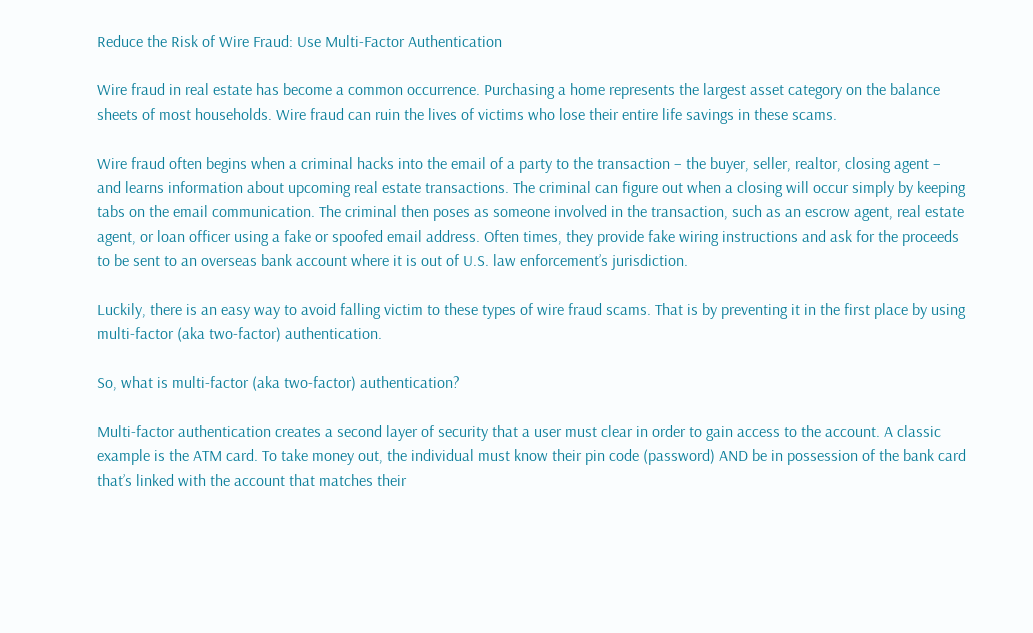Reduce the Risk of Wire Fraud: Use Multi-Factor Authentication

Wire fraud in real estate has become a common occurrence. Purchasing a home represents the largest asset category on the balance sheets of most households. Wire fraud can ruin the lives of victims who lose their entire life savings in these scams.

Wire fraud often begins when a criminal hacks into the email of a party to the transaction – the buyer, seller, realtor, closing agent – and learns information about upcoming real estate transactions. The criminal can figure out when a closing will occur simply by keeping tabs on the email communication. The criminal then poses as someone involved in the transaction, such as an escrow agent, real estate agent, or loan officer using a fake or spoofed email address. Often times, they provide fake wiring instructions and ask for the proceeds to be sent to an overseas bank account where it is out of U.S. law enforcement’s jurisdiction.

Luckily, there is an easy way to avoid falling victim to these types of wire fraud scams. That is by preventing it in the first place by using multi-factor (aka two-factor) authentication.

So, what is multi-factor (aka two-factor) authentication?

Multi-factor authentication creates a second layer of security that a user must clear in order to gain access to the account. A classic example is the ATM card. To take money out, the individual must know their pin code (password) AND be in possession of the bank card that’s linked with the account that matches their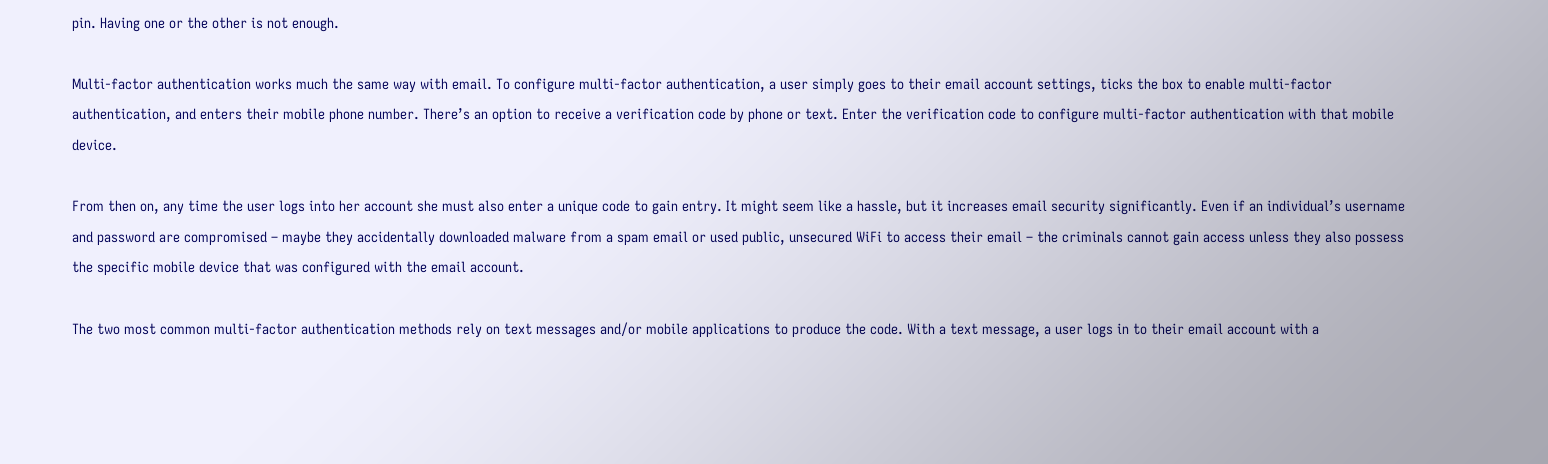pin. Having one or the other is not enough.

Multi-factor authentication works much the same way with email. To configure multi-factor authentication, a user simply goes to their email account settings, ticks the box to enable multi-factor authentication, and enters their mobile phone number. There’s an option to receive a verification code by phone or text. Enter the verification code to configure multi-factor authentication with that mobile device.

From then on, any time the user logs into her account she must also enter a unique code to gain entry. It might seem like a hassle, but it increases email security significantly. Even if an individual’s username and password are compromised – maybe they accidentally downloaded malware from a spam email or used public, unsecured WiFi to access their email – the criminals cannot gain access unless they also possess the specific mobile device that was configured with the email account.

The two most common multi-factor authentication methods rely on text messages and/or mobile applications to produce the code. With a text message, a user logs in to their email account with a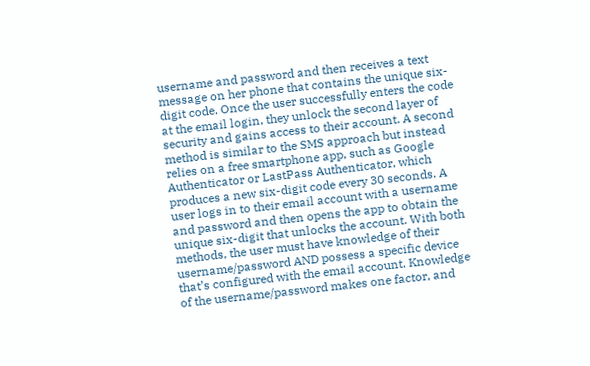username and password and then receives a text message on her phone that contains the unique six-digit code. Once the user successfully enters the code at the email login, they unlock the second layer of security and gains access to their account. A second method is similar to the SMS approach but instead relies on a free smartphone app, such as Google Authenticator or LastPass Authenticator, which produces a new six-digit code every 30 seconds. A user logs in to their email account with a username and password and then opens the app to obtain the unique six-digit that unlocks the account. With both methods, the user must have knowledge of their username/password AND possess a specific device that’s configured with the email account. Knowledge of the username/password makes one factor, and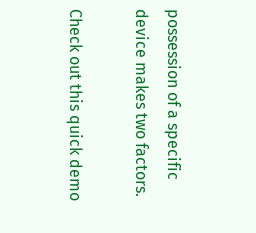possession of a specific device makes two factors.

Check out this quick demo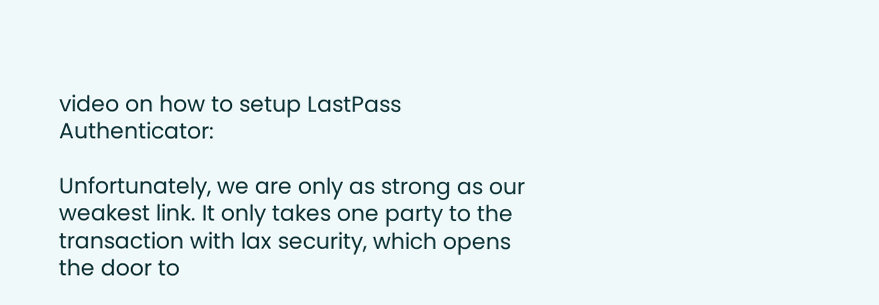video on how to setup LastPass Authenticator:

Unfortunately, we are only as strong as our weakest link. It only takes one party to the transaction with lax security, which opens the door to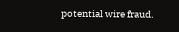potential wire fraud.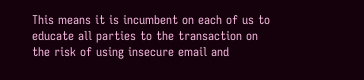This means it is incumbent on each of us to educate all parties to the transaction on the risk of using insecure email and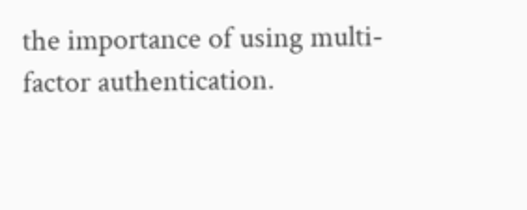the importance of using multi-factor authentication.